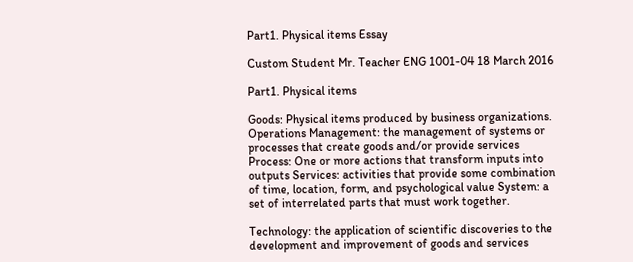Part1. Physical items Essay

Custom Student Mr. Teacher ENG 1001-04 18 March 2016

Part1. Physical items

Goods: Physical items produced by business organizations.
Operations Management: the management of systems or processes that create goods and/or provide services Process: One or more actions that transform inputs into outputs Services: activities that provide some combination of time, location, form, and psychological value System: a set of interrelated parts that must work together.

Technology: the application of scientific discoveries to the development and improvement of goods and services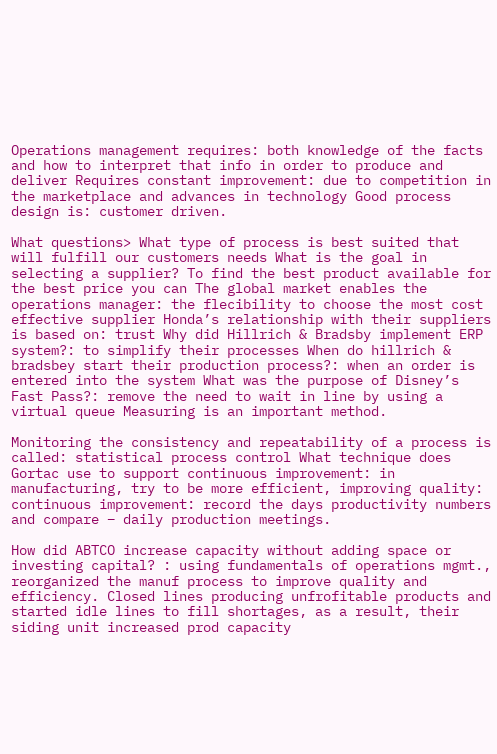Operations management requires: both knowledge of the facts and how to interpret that info in order to produce and deliver Requires constant improvement: due to competition in the marketplace and advances in technology Good process design is: customer driven.

What questions> What type of process is best suited that will fulfill our customers needs What is the goal in selecting a supplier? To find the best product available for the best price you can The global market enables the operations manager: the flecibility to choose the most cost effective supplier Honda’s relationship with their suppliers is based on: trust Why did Hillrich & Bradsby implement ERP system?: to simplify their processes When do hillrich & bradsbey start their production process?: when an order is entered into the system What was the purpose of Disney’s Fast Pass?: remove the need to wait in line by using a virtual queue Measuring is an important method.

Monitoring the consistency and repeatability of a process is called: statistical process control What technique does Gortac use to support continuous improvement: in manufacturing, try to be more efficient, improving quality: continuous improvement: record the days productivity numbers and compare – daily production meetings.

How did ABTCO increase capacity without adding space or investing capital? : using fundamentals of operations mgmt., reorganized the manuf process to improve quality and efficiency. Closed lines producing unfrofitable products and started idle lines to fill shortages, as a result, their siding unit increased prod capacity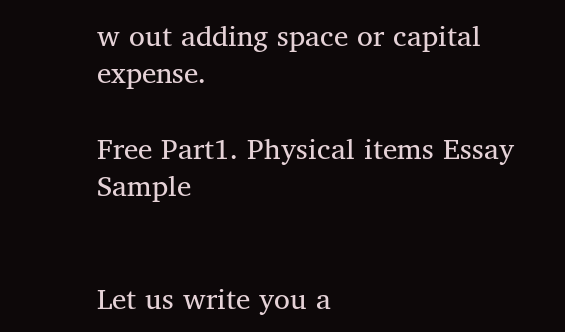w out adding space or capital expense.

Free Part1. Physical items Essay Sample


Let us write you a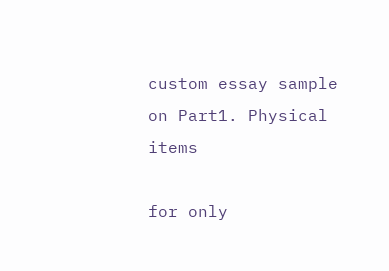custom essay sample on Part1. Physical items

for only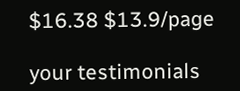$16.38 $13.9/page

your testimonials